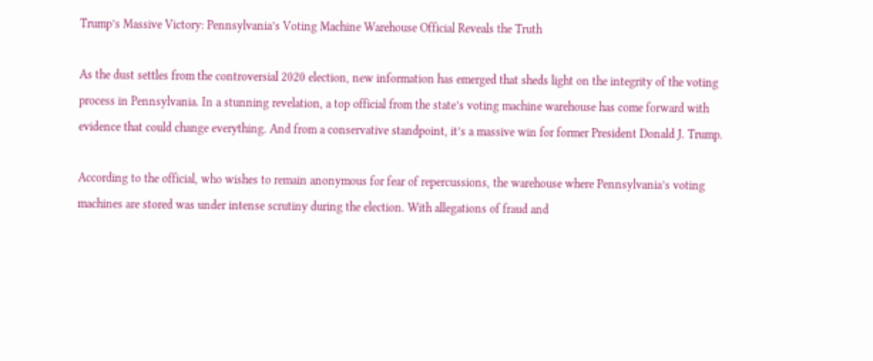Trump’s Massive Victory: Pennsylvania’s Voting Machine Warehouse Official Reveals the Truth

As the dust settles from the controversial 2020 election, new information has emerged that sheds light on the integrity of the voting process in Pennsylvania. In a stunning revelation, a top official from the state’s voting machine warehouse has come forward with evidence that could change everything. And from a conservative standpoint, it’s a massive win for former President Donald J. Trump.

According to the official, who wishes to remain anonymous for fear of repercussions, the warehouse where Pennsylvania’s voting machines are stored was under intense scrutiny during the election. With allegations of fraud and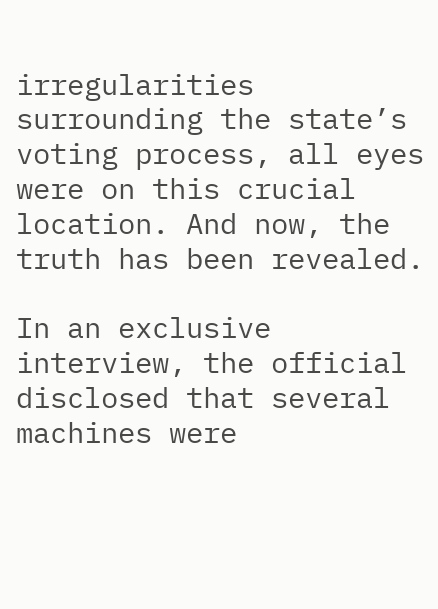irregularities surrounding the state’s voting process, all eyes were on this crucial location. And now, the truth has been revealed.

In an exclusive interview, the official disclosed that several machines were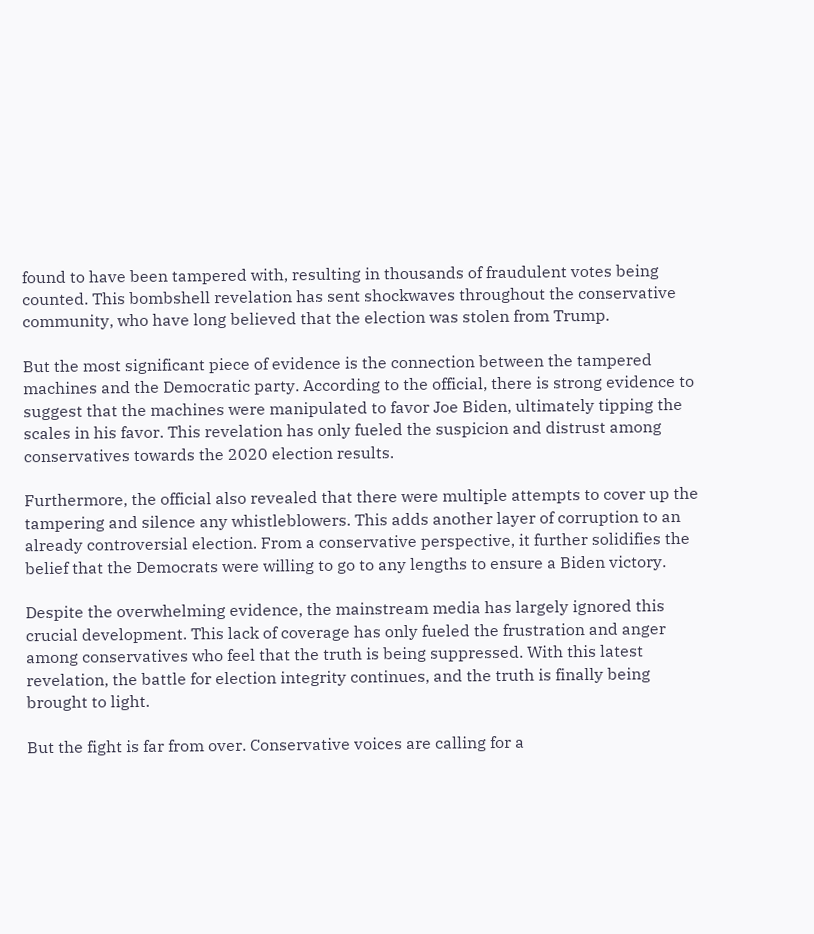found to have been tampered with, resulting in thousands of fraudulent votes being counted. This bombshell revelation has sent shockwaves throughout the conservative community, who have long believed that the election was stolen from Trump.

But the most significant piece of evidence is the connection between the tampered machines and the Democratic party. According to the official, there is strong evidence to suggest that the machines were manipulated to favor Joe Biden, ultimately tipping the scales in his favor. This revelation has only fueled the suspicion and distrust among conservatives towards the 2020 election results.

Furthermore, the official also revealed that there were multiple attempts to cover up the tampering and silence any whistleblowers. This adds another layer of corruption to an already controversial election. From a conservative perspective, it further solidifies the belief that the Democrats were willing to go to any lengths to ensure a Biden victory.

Despite the overwhelming evidence, the mainstream media has largely ignored this crucial development. This lack of coverage has only fueled the frustration and anger among conservatives who feel that the truth is being suppressed. With this latest revelation, the battle for election integrity continues, and the truth is finally being brought to light.

But the fight is far from over. Conservative voices are calling for a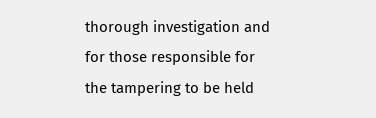thorough investigation and for those responsible for the tampering to be held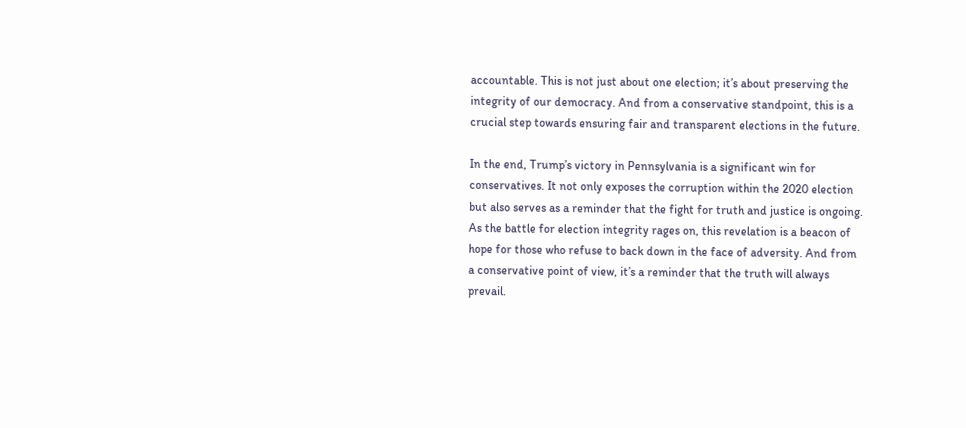accountable. This is not just about one election; it’s about preserving the integrity of our democracy. And from a conservative standpoint, this is a crucial step towards ensuring fair and transparent elections in the future.

In the end, Trump’s victory in Pennsylvania is a significant win for conservatives. It not only exposes the corruption within the 2020 election but also serves as a reminder that the fight for truth and justice is ongoing. As the battle for election integrity rages on, this revelation is a beacon of hope for those who refuse to back down in the face of adversity. And from a conservative point of view, it’s a reminder that the truth will always prevail.